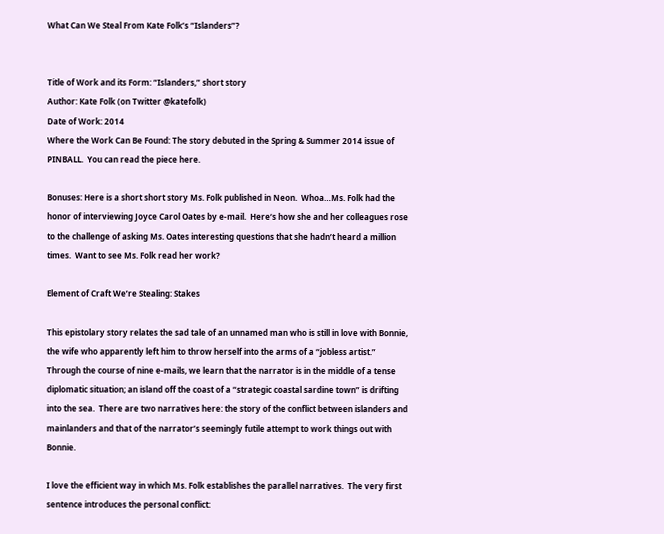What Can We Steal From Kate Folk’s “Islanders”?


Title of Work and its Form: “Islanders,” short story
Author: Kate Folk (on Twitter @katefolk)
Date of Work: 2014
Where the Work Can Be Found: The story debuted in the Spring & Summer 2014 issue of PINBALL.  You can read the piece here.

Bonuses: Here is a short short story Ms. Folk published in Neon.  Whoa…Ms. Folk had the honor of interviewing Joyce Carol Oates by e-mail.  Here‘s how she and her colleagues rose to the challenge of asking Ms. Oates interesting questions that she hadn’t heard a million times.  Want to see Ms. Folk read her work?

Element of Craft We’re Stealing: Stakes

This epistolary story relates the sad tale of an unnamed man who is still in love with Bonnie, the wife who apparently left him to throw herself into the arms of a “jobless artist.”  Through the course of nine e-mails, we learn that the narrator is in the middle of a tense diplomatic situation; an island off the coast of a “strategic coastal sardine town” is drifting into the sea.  There are two narratives here: the story of the conflict between islanders and mainlanders and that of the narrator’s seemingly futile attempt to work things out with Bonnie.

I love the efficient way in which Ms. Folk establishes the parallel narratives.  The very first sentence introduces the personal conflict: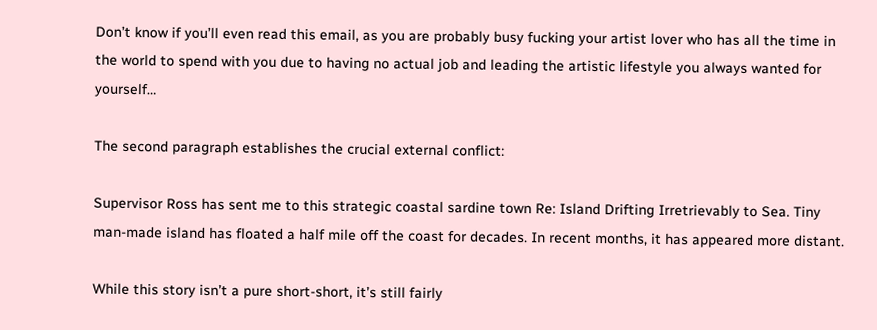Don’t know if you’ll even read this email, as you are probably busy fucking your artist lover who has all the time in the world to spend with you due to having no actual job and leading the artistic lifestyle you always wanted for yourself…

The second paragraph establishes the crucial external conflict:

Supervisor Ross has sent me to this strategic coastal sardine town Re: Island Drifting Irretrievably to Sea. Tiny man-made island has floated a half mile off the coast for decades. In recent months, it has appeared more distant.

While this story isn’t a pure short-short, it’s still fairly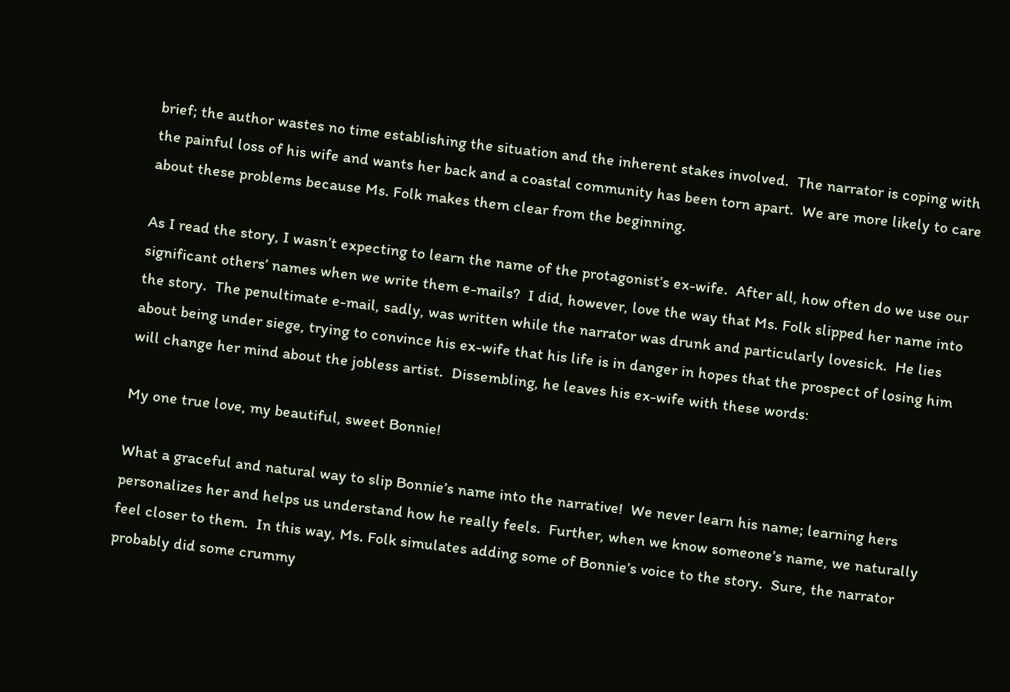brief; the author wastes no time establishing the situation and the inherent stakes involved.  The narrator is coping with the painful loss of his wife and wants her back and a coastal community has been torn apart.  We are more likely to care about these problems because Ms. Folk makes them clear from the beginning.

As I read the story, I wasn’t expecting to learn the name of the protagonist’s ex-wife.  After all, how often do we use our significant others’ names when we write them e-mails?  I did, however, love the way that Ms. Folk slipped her name into the story.  The penultimate e-mail, sadly, was written while the narrator was drunk and particularly lovesick.  He lies about being under siege, trying to convince his ex-wife that his life is in danger in hopes that the prospect of losing him will change her mind about the jobless artist.  Dissembling, he leaves his ex-wife with these words:

My one true love, my beautiful, sweet Bonnie!

What a graceful and natural way to slip Bonnie’s name into the narrative!  We never learn his name; learning hers personalizes her and helps us understand how he really feels.  Further, when we know someone’s name, we naturally feel closer to them.  In this way, Ms. Folk simulates adding some of Bonnie’s voice to the story.  Sure, the narrator probably did some crummy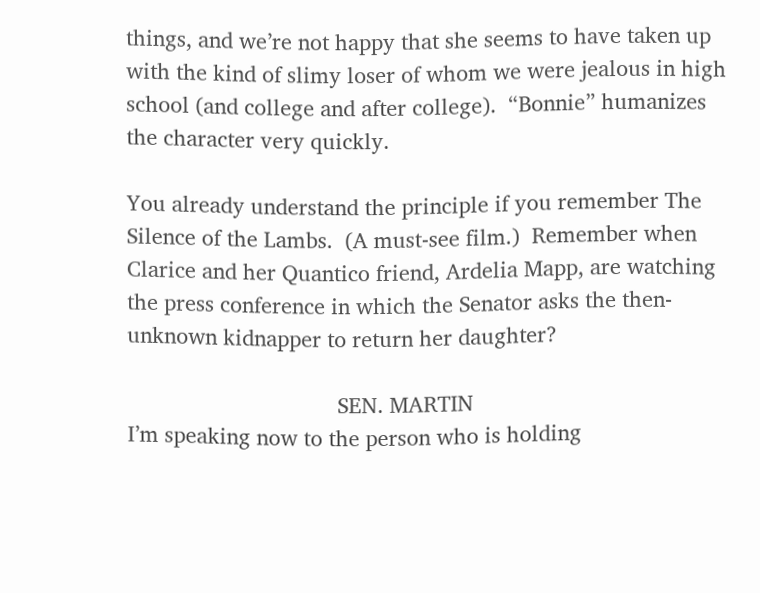things, and we’re not happy that she seems to have taken up with the kind of slimy loser of whom we were jealous in high school (and college and after college).  “Bonnie” humanizes the character very quickly.

You already understand the principle if you remember The Silence of the Lambs.  (A must-see film.)  Remember when Clarice and her Quantico friend, Ardelia Mapp, are watching the press conference in which the Senator asks the then-unknown kidnapper to return her daughter?

                                   SEN. MARTIN
I’m speaking now to the person who is holding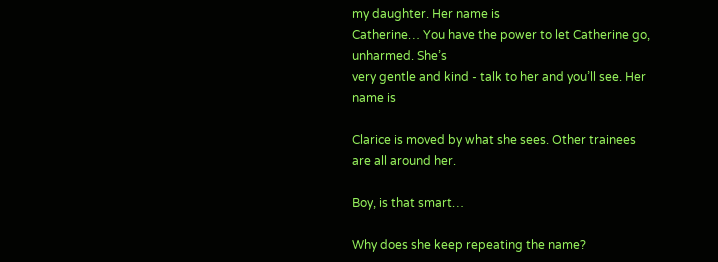my daughter. Her name is
Catherine… You have the power to let Catherine go, unharmed. She’s
very gentle and kind - talk to her and you’ll see. Her name is

Clarice is moved by what she sees. Other trainees are all around her.

Boy, is that smart…

Why does she keep repeating the name?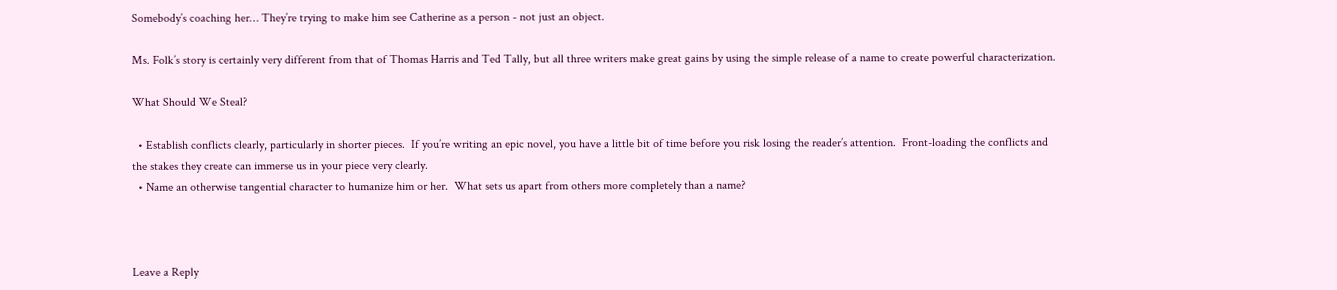Somebody’s coaching her… They’re trying to make him see Catherine as a person - not just an object.

Ms. Folk’s story is certainly very different from that of Thomas Harris and Ted Tally, but all three writers make great gains by using the simple release of a name to create powerful characterization.

What Should We Steal?

  • Establish conflicts clearly, particularly in shorter pieces.  If you’re writing an epic novel, you have a little bit of time before you risk losing the reader’s attention.  Front-loading the conflicts and the stakes they create can immerse us in your piece very clearly.
  • Name an otherwise tangential character to humanize him or her.  What sets us apart from others more completely than a name?



Leave a Reply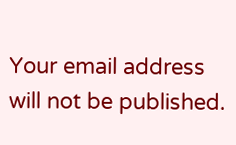Your email address will not be published.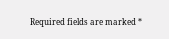Required fields are marked *